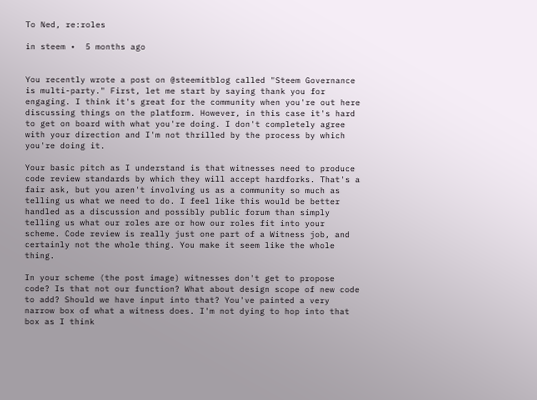To Ned, re:roles

in steem •  5 months ago


You recently wrote a post on @steemitblog called "Steem Governance is multi-party." First, let me start by saying thank you for engaging. I think it's great for the community when you're out here discussing things on the platform. However, in this case it's hard to get on board with what you're doing. I don't completely agree with your direction and I'm not thrilled by the process by which you're doing it.

Your basic pitch as I understand is that witnesses need to produce code review standards by which they will accept hardforks. That's a fair ask, but you aren't involving us as a community so much as telling us what we need to do. I feel like this would be better handled as a discussion and possibly public forum than simply telling us what our roles are or how our roles fit into your scheme. Code review is really just one part of a Witness job, and certainly not the whole thing. You make it seem like the whole thing.

In your scheme (the post image) witnesses don't get to propose code? Is that not our function? What about design scope of new code to add? Should we have input into that? You've painted a very narrow box of what a witness does. I'm not dying to hop into that box as I think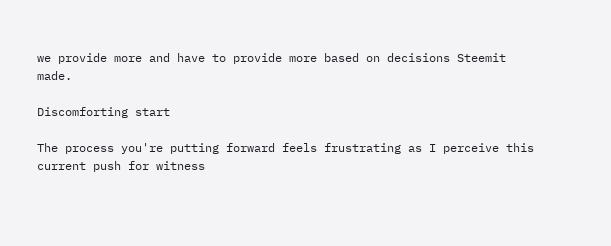we provide more and have to provide more based on decisions Steemit made.

Discomforting start

The process you're putting forward feels frustrating as I perceive this current push for witness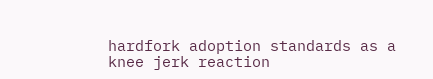hardfork adoption standards as a knee jerk reaction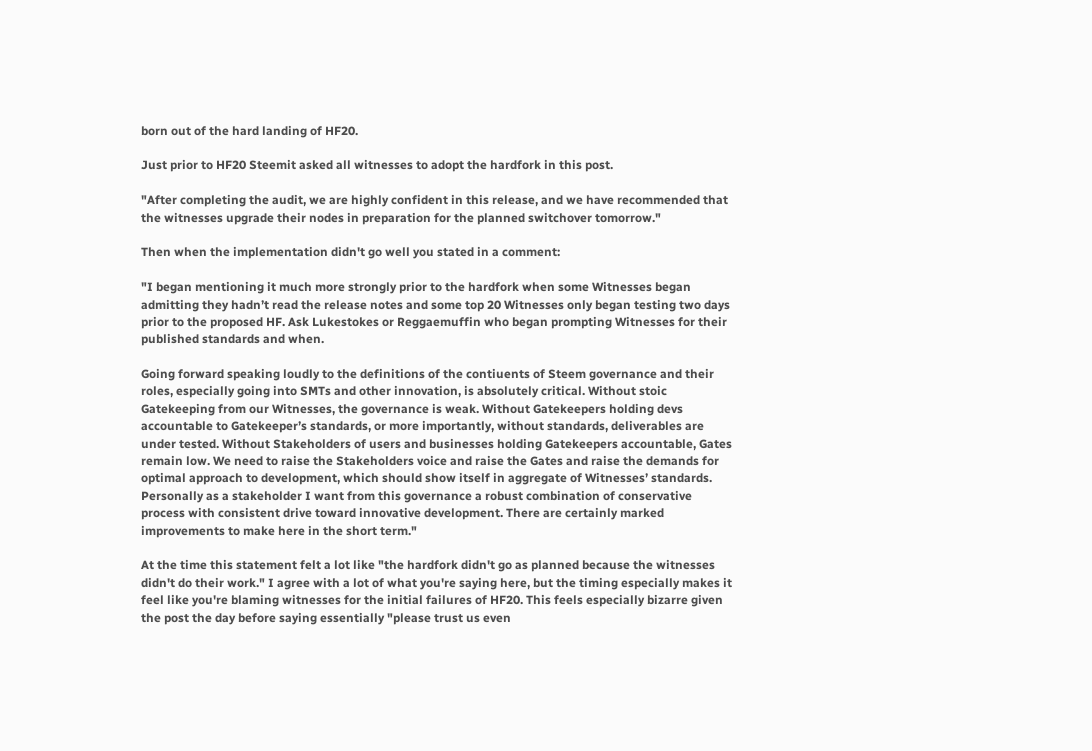born out of the hard landing of HF20.

Just prior to HF20 Steemit asked all witnesses to adopt the hardfork in this post.

"After completing the audit, we are highly confident in this release, and we have recommended that the witnesses upgrade their nodes in preparation for the planned switchover tomorrow."

Then when the implementation didn't go well you stated in a comment:

"I began mentioning it much more strongly prior to the hardfork when some Witnesses began admitting they hadn’t read the release notes and some top 20 Witnesses only began testing two days prior to the proposed HF. Ask Lukestokes or Reggaemuffin who began prompting Witnesses for their published standards and when.

Going forward speaking loudly to the definitions of the contiuents of Steem governance and their roles, especially going into SMTs and other innovation, is absolutely critical. Without stoic Gatekeeping from our Witnesses, the governance is weak. Without Gatekeepers holding devs accountable to Gatekeeper’s standards, or more importantly, without standards, deliverables are under tested. Without Stakeholders of users and businesses holding Gatekeepers accountable, Gates remain low. We need to raise the Stakeholders voice and raise the Gates and raise the demands for optimal approach to development, which should show itself in aggregate of Witnesses’ standards. Personally as a stakeholder I want from this governance a robust combination of conservative process with consistent drive toward innovative development. There are certainly marked improvements to make here in the short term."

At the time this statement felt a lot like "the hardfork didn't go as planned because the witnesses didn't do their work." I agree with a lot of what you're saying here, but the timing especially makes it feel like you're blaming witnesses for the initial failures of HF20. This feels especially bizarre given the post the day before saying essentially "please trust us even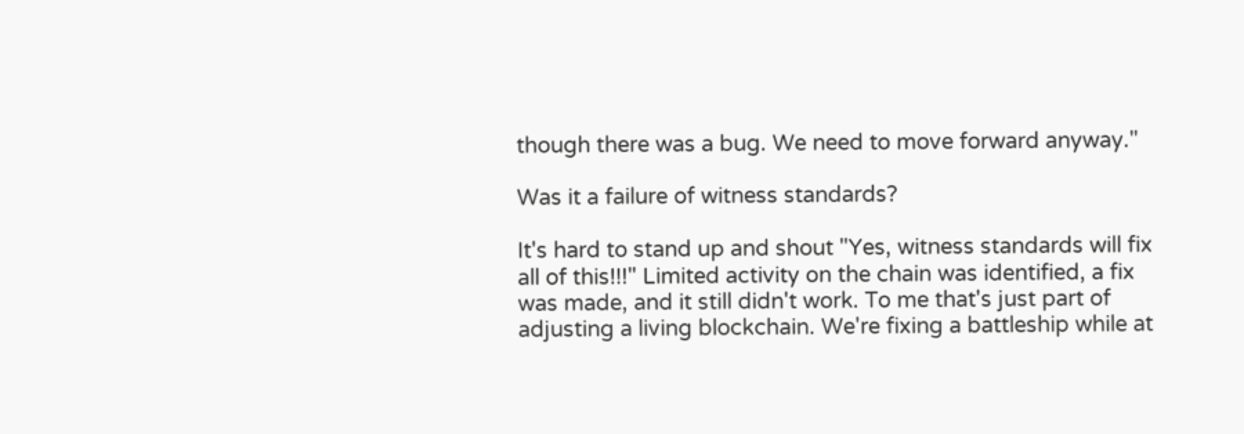though there was a bug. We need to move forward anyway."

Was it a failure of witness standards?

It's hard to stand up and shout "Yes, witness standards will fix all of this!!!" Limited activity on the chain was identified, a fix was made, and it still didn't work. To me that's just part of adjusting a living blockchain. We're fixing a battleship while at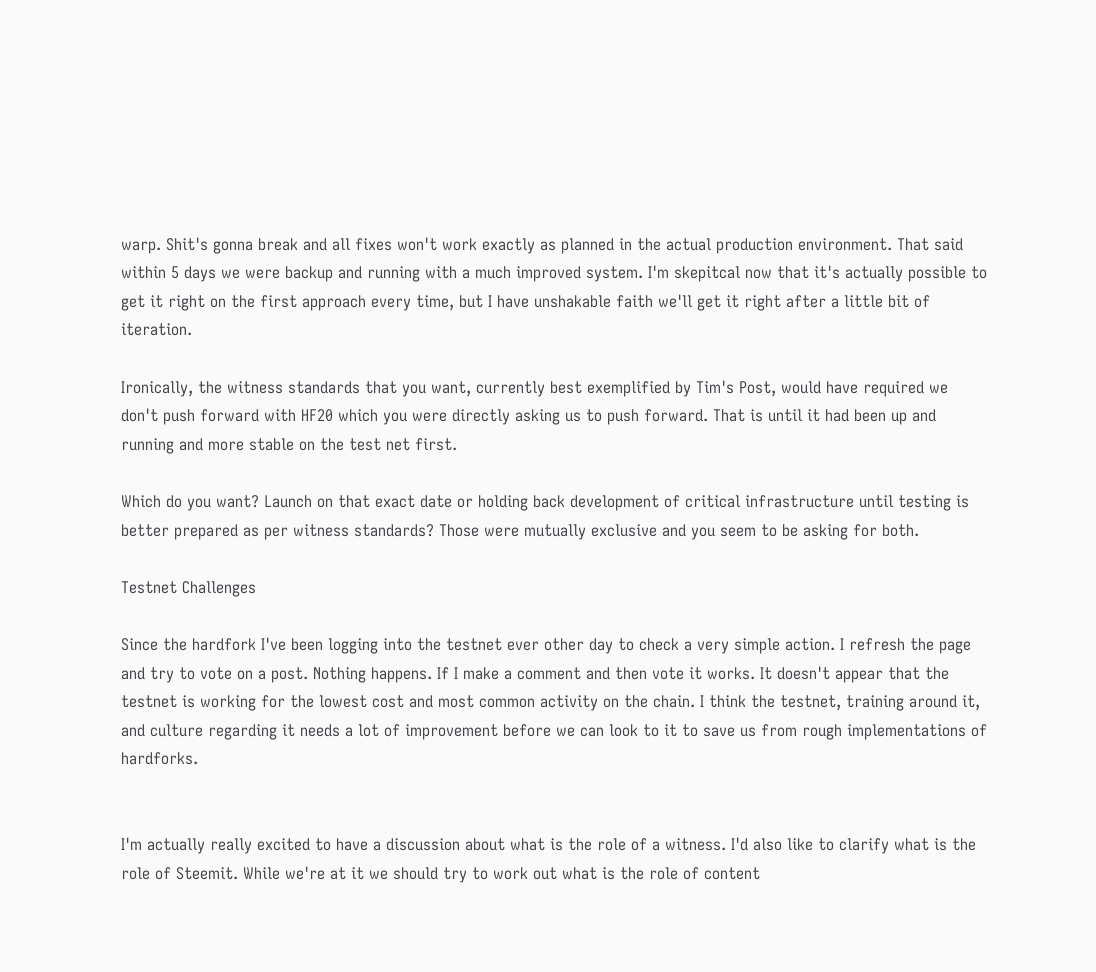warp. Shit's gonna break and all fixes won't work exactly as planned in the actual production environment. That said within 5 days we were backup and running with a much improved system. I'm skepitcal now that it's actually possible to get it right on the first approach every time, but I have unshakable faith we'll get it right after a little bit of iteration.

Ironically, the witness standards that you want, currently best exemplified by Tim's Post, would have required we don't push forward with HF20 which you were directly asking us to push forward. That is until it had been up and running and more stable on the test net first.

Which do you want? Launch on that exact date or holding back development of critical infrastructure until testing is better prepared as per witness standards? Those were mutually exclusive and you seem to be asking for both.

Testnet Challenges

Since the hardfork I've been logging into the testnet ever other day to check a very simple action. I refresh the page and try to vote on a post. Nothing happens. If I make a comment and then vote it works. It doesn't appear that the testnet is working for the lowest cost and most common activity on the chain. I think the testnet, training around it, and culture regarding it needs a lot of improvement before we can look to it to save us from rough implementations of hardforks.


I'm actually really excited to have a discussion about what is the role of a witness. I'd also like to clarify what is the role of Steemit. While we're at it we should try to work out what is the role of content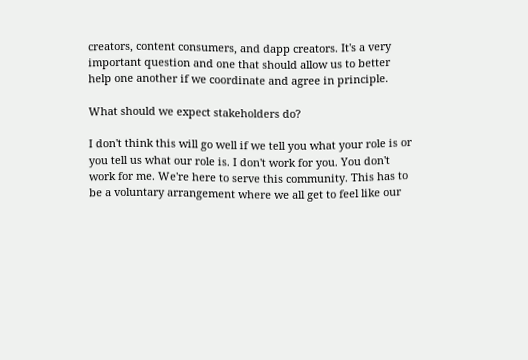creators, content consumers, and dapp creators. It's a very important question and one that should allow us to better help one another if we coordinate and agree in principle.

What should we expect stakeholders do?

I don't think this will go well if we tell you what your role is or you tell us what our role is. I don't work for you. You don't work for me. We're here to serve this community. This has to be a voluntary arrangement where we all get to feel like our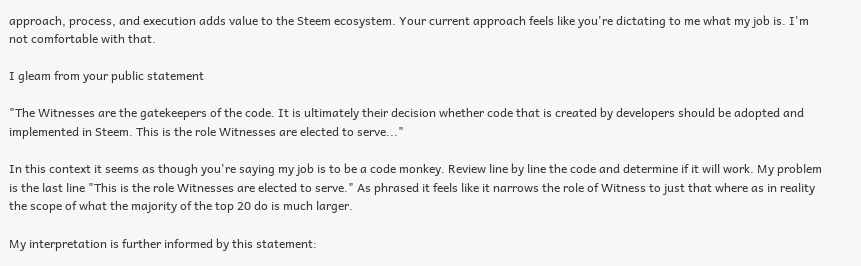approach, process, and execution adds value to the Steem ecosystem. Your current approach feels like you're dictating to me what my job is. I'm not comfortable with that.

I gleam from your public statement

"The Witnesses are the gatekeepers of the code. It is ultimately their decision whether code that is created by developers should be adopted and implemented in Steem. This is the role Witnesses are elected to serve..."

In this context it seems as though you're saying my job is to be a code monkey. Review line by line the code and determine if it will work. My problem is the last line "This is the role Witnesses are elected to serve." As phrased it feels like it narrows the role of Witness to just that where as in reality the scope of what the majority of the top 20 do is much larger.

My interpretation is further informed by this statement: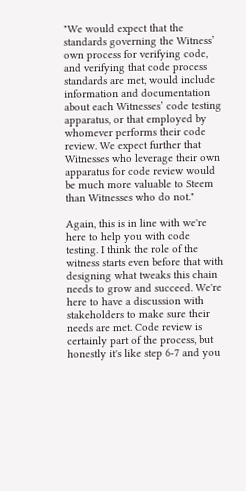"We would expect that the standards governing the Witness’ own process for verifying code, and verifying that code process standards are met, would include information and documentation about each Witnesses’ code testing apparatus, or that employed by whomever performs their code review. We expect further that Witnesses who leverage their own apparatus for code review would be much more valuable to Steem than Witnesses who do not."

Again, this is in line with we're here to help you with code testing. I think the role of the witness starts even before that with designing what tweaks this chain needs to grow and succeed. We're here to have a discussion with stakeholders to make sure their needs are met. Code review is certainly part of the process, but honestly it's like step 6-7 and you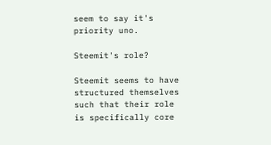seem to say it's priority uno.

Steemit's role?

Steemit seems to have structured themselves such that their role is specifically core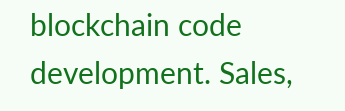blockchain code development. Sales,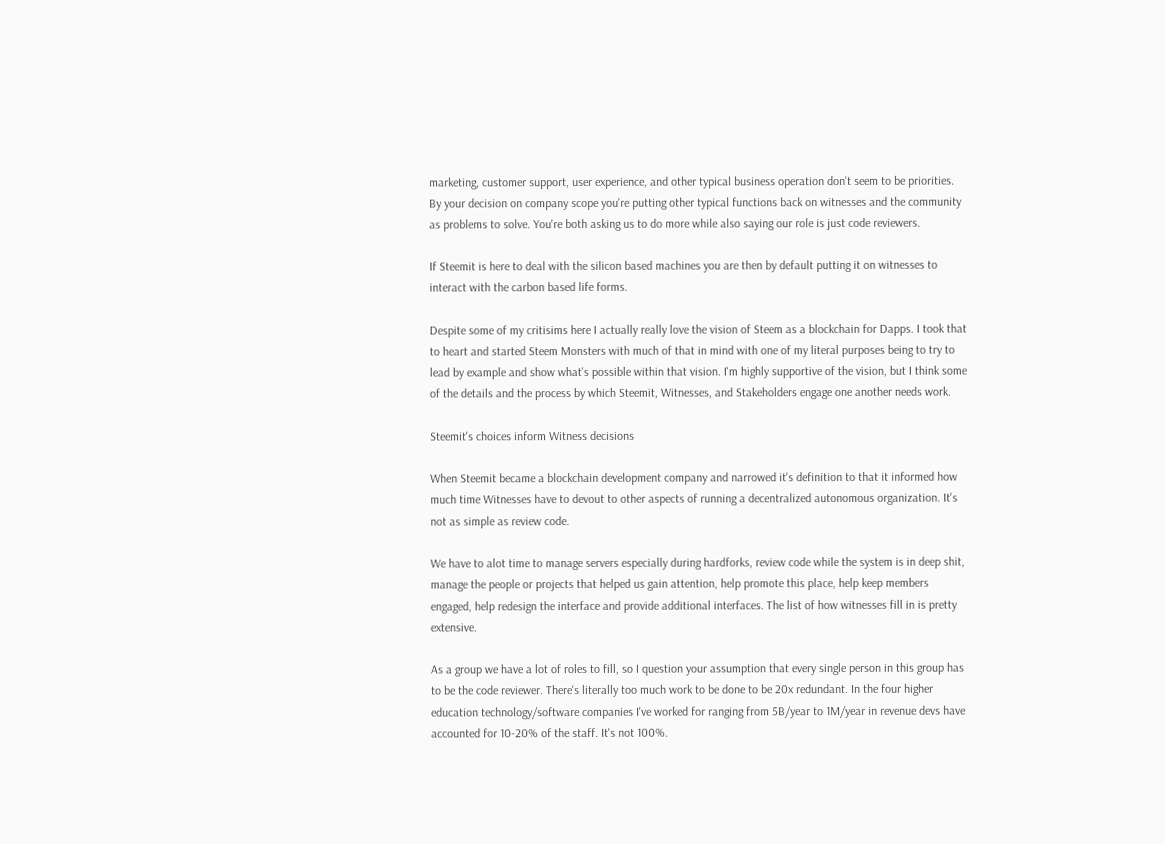marketing, customer support, user experience, and other typical business operation don't seem to be priorities. By your decision on company scope you're putting other typical functions back on witnesses and the community as problems to solve. You're both asking us to do more while also saying our role is just code reviewers.

If Steemit is here to deal with the silicon based machines you are then by default putting it on witnesses to interact with the carbon based life forms.

Despite some of my critisims here I actually really love the vision of Steem as a blockchain for Dapps. I took that to heart and started Steem Monsters with much of that in mind with one of my literal purposes being to try to lead by example and show what's possible within that vision. I'm highly supportive of the vision, but I think some of the details and the process by which Steemit, Witnesses, and Stakeholders engage one another needs work.

Steemit's choices inform Witness decisions

When Steemit became a blockchain development company and narrowed it's definition to that it informed how much time Witnesses have to devout to other aspects of running a decentralized autonomous organization. It's not as simple as review code.

We have to alot time to manage servers especially during hardforks, review code while the system is in deep shit, manage the people or projects that helped us gain attention, help promote this place, help keep members engaged, help redesign the interface and provide additional interfaces. The list of how witnesses fill in is pretty extensive.

As a group we have a lot of roles to fill, so I question your assumption that every single person in this group has to be the code reviewer. There's literally too much work to be done to be 20x redundant. In the four higher education technology/software companies I've worked for ranging from 5B/year to 1M/year in revenue devs have accounted for 10-20% of the staff. It's not 100%.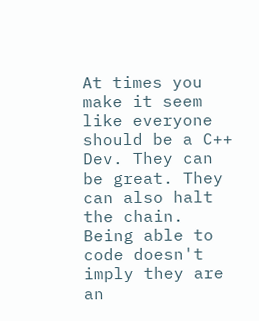At times you make it seem like everyone should be a C++ Dev. They can be great. They can also halt the chain. Being able to code doesn't imply they are an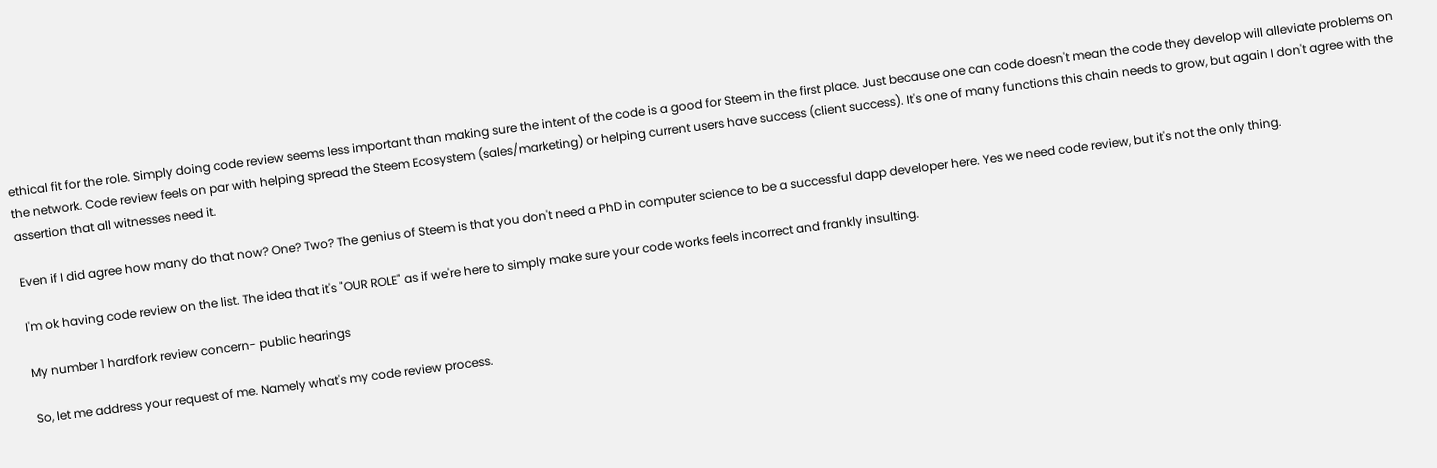ethical fit for the role. Simply doing code review seems less important than making sure the intent of the code is a good for Steem in the first place. Just because one can code doesn't mean the code they develop will alleviate problems on the network. Code review feels on par with helping spread the Steem Ecosystem (sales/marketing) or helping current users have success (client success). It's one of many functions this chain needs to grow, but again I don't agree with the assertion that all witnesses need it.

Even if I did agree how many do that now? One? Two? The genius of Steem is that you don't need a PhD in computer science to be a successful dapp developer here. Yes we need code review, but it's not the only thing.

I'm ok having code review on the list. The idea that it's "OUR ROLE" as if we're here to simply make sure your code works feels incorrect and frankly insulting.

My number 1 hardfork review concern- public hearings

So, let me address your request of me. Namely what's my code review process.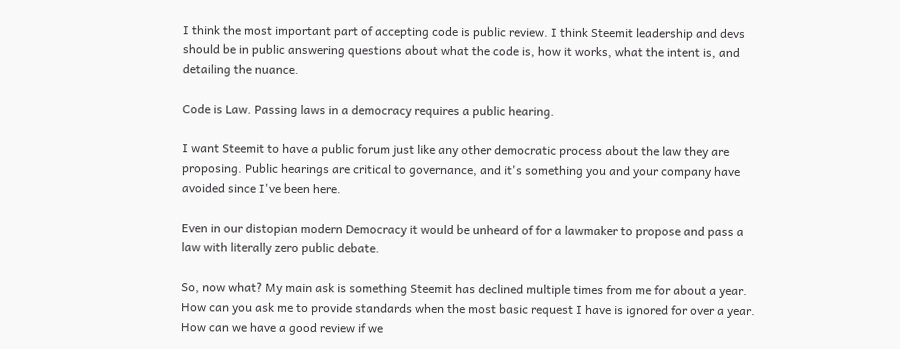I think the most important part of accepting code is public review. I think Steemit leadership and devs should be in public answering questions about what the code is, how it works, what the intent is, and detailing the nuance.

Code is Law. Passing laws in a democracy requires a public hearing.

I want Steemit to have a public forum just like any other democratic process about the law they are proposing. Public hearings are critical to governance, and it's something you and your company have avoided since I've been here.

Even in our distopian modern Democracy it would be unheard of for a lawmaker to propose and pass a law with literally zero public debate.

So, now what? My main ask is something Steemit has declined multiple times from me for about a year. How can you ask me to provide standards when the most basic request I have is ignored for over a year. How can we have a good review if we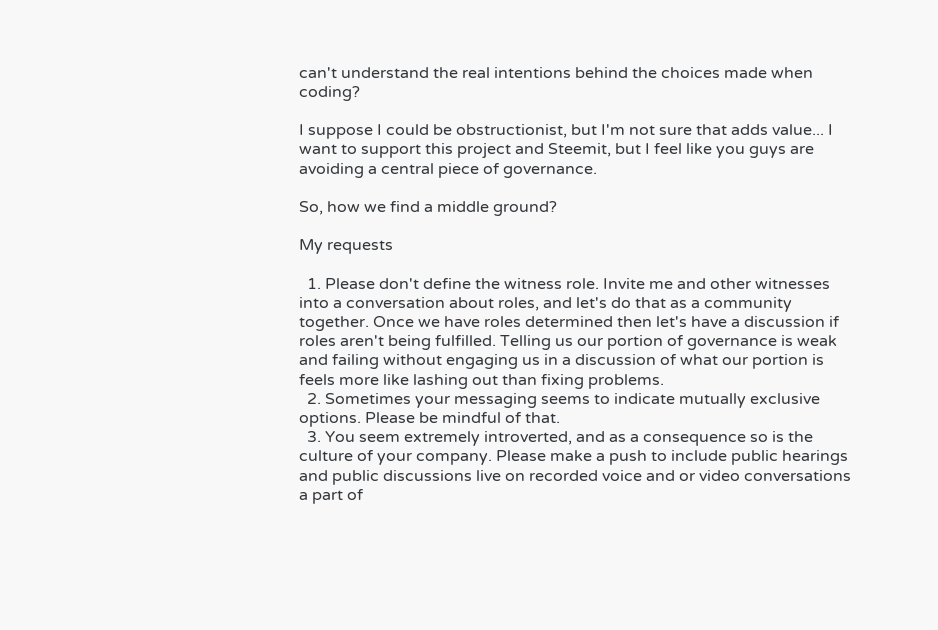can't understand the real intentions behind the choices made when coding?

I suppose I could be obstructionist, but I'm not sure that adds value... I want to support this project and Steemit, but I feel like you guys are avoiding a central piece of governance.

So, how we find a middle ground?

My requests

  1. Please don't define the witness role. Invite me and other witnesses into a conversation about roles, and let's do that as a community together. Once we have roles determined then let's have a discussion if roles aren't being fulfilled. Telling us our portion of governance is weak and failing without engaging us in a discussion of what our portion is feels more like lashing out than fixing problems.
  2. Sometimes your messaging seems to indicate mutually exclusive options. Please be mindful of that.
  3. You seem extremely introverted, and as a consequence so is the culture of your company. Please make a push to include public hearings and public discussions live on recorded voice and or video conversations a part of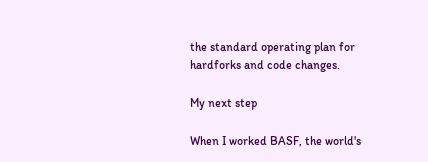the standard operating plan for hardforks and code changes.

My next step

When I worked BASF, the world's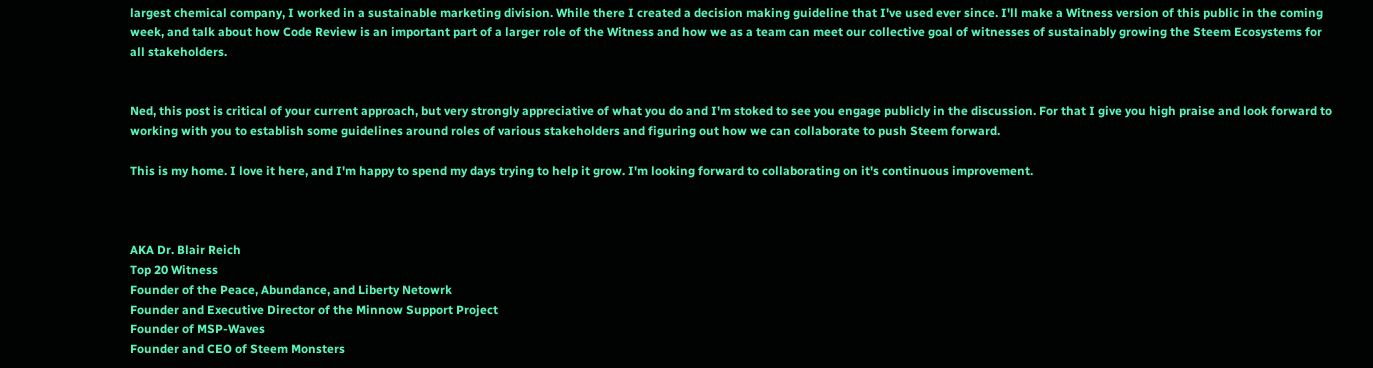largest chemical company, I worked in a sustainable marketing division. While there I created a decision making guideline that I've used ever since. I'll make a Witness version of this public in the coming week, and talk about how Code Review is an important part of a larger role of the Witness and how we as a team can meet our collective goal of witnesses of sustainably growing the Steem Ecosystems for all stakeholders.


Ned, this post is critical of your current approach, but very strongly appreciative of what you do and I'm stoked to see you engage publicly in the discussion. For that I give you high praise and look forward to working with you to establish some guidelines around roles of various stakeholders and figuring out how we can collaborate to push Steem forward.

This is my home. I love it here, and I'm happy to spend my days trying to help it grow. I'm looking forward to collaborating on it's continuous improvement.



AKA Dr. Blair Reich
Top 20 Witness
Founder of the Peace, Abundance, and Liberty Netowrk
Founder and Executive Director of the Minnow Support Project
Founder of MSP-Waves
Founder and CEO of Steem Monsters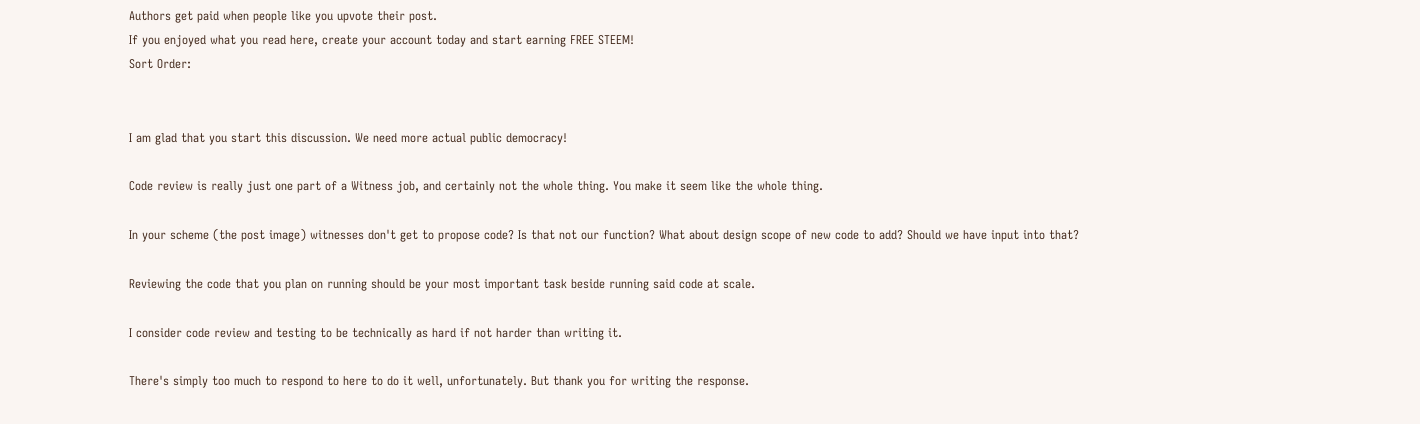Authors get paid when people like you upvote their post.
If you enjoyed what you read here, create your account today and start earning FREE STEEM!
Sort Order:


I am glad that you start this discussion. We need more actual public democracy!

Code review is really just one part of a Witness job, and certainly not the whole thing. You make it seem like the whole thing.

In your scheme (the post image) witnesses don't get to propose code? Is that not our function? What about design scope of new code to add? Should we have input into that?

Reviewing the code that you plan on running should be your most important task beside running said code at scale.

I consider code review and testing to be technically as hard if not harder than writing it.

There's simply too much to respond to here to do it well, unfortunately. But thank you for writing the response.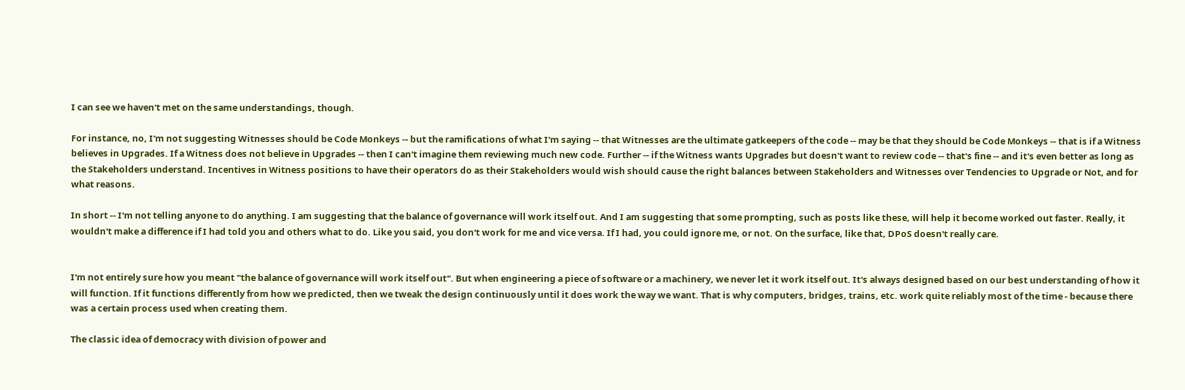I can see we haven't met on the same understandings, though.

For instance, no, I'm not suggesting Witnesses should be Code Monkeys -- but the ramifications of what I'm saying -- that Witnesses are the ultimate gatkeepers of the code -- may be that they should be Code Monkeys -- that is if a Witness believes in Upgrades. If a Witness does not believe in Upgrades -- then I can't imagine them reviewing much new code. Further -- if the Witness wants Upgrades but doesn't want to review code -- that's fine -- and it's even better as long as the Stakeholders understand. Incentives in Witness positions to have their operators do as their Stakeholders would wish should cause the right balances between Stakeholders and Witnesses over Tendencies to Upgrade or Not, and for what reasons.

In short -- I'm not telling anyone to do anything. I am suggesting that the balance of governance will work itself out. And I am suggesting that some prompting, such as posts like these, will help it become worked out faster. Really, it wouldn't make a difference if I had told you and others what to do. Like you said, you don't work for me and vice versa. If I had, you could ignore me, or not. On the surface, like that, DPoS doesn't really care.


I'm not entirely sure how you meant "the balance of governance will work itself out". But when engineering a piece of software or a machinery, we never let it work itself out. It's always designed based on our best understanding of how it will function. If it functions differently from how we predicted, then we tweak the design continuously until it does work the way we want. That is why computers, bridges, trains, etc. work quite reliably most of the time - because there was a certain process used when creating them.

The classic idea of democracy with division of power and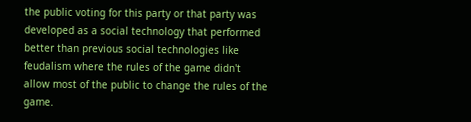the public voting for this party or that party was developed as a social technology that performed better than previous social technologies like feudalism where the rules of the game didn't allow most of the public to change the rules of the game.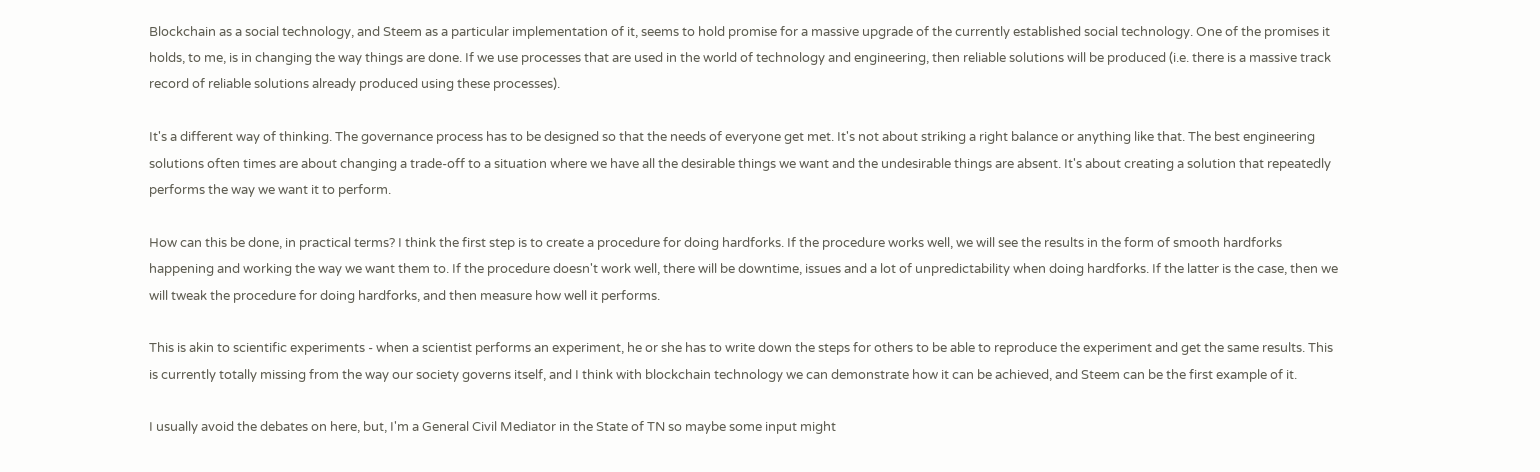Blockchain as a social technology, and Steem as a particular implementation of it, seems to hold promise for a massive upgrade of the currently established social technology. One of the promises it holds, to me, is in changing the way things are done. If we use processes that are used in the world of technology and engineering, then reliable solutions will be produced (i.e. there is a massive track record of reliable solutions already produced using these processes).

It's a different way of thinking. The governance process has to be designed so that the needs of everyone get met. It's not about striking a right balance or anything like that. The best engineering solutions often times are about changing a trade-off to a situation where we have all the desirable things we want and the undesirable things are absent. It's about creating a solution that repeatedly performs the way we want it to perform.

How can this be done, in practical terms? I think the first step is to create a procedure for doing hardforks. If the procedure works well, we will see the results in the form of smooth hardforks happening and working the way we want them to. If the procedure doesn't work well, there will be downtime, issues and a lot of unpredictability when doing hardforks. If the latter is the case, then we will tweak the procedure for doing hardforks, and then measure how well it performs.

This is akin to scientific experiments - when a scientist performs an experiment, he or she has to write down the steps for others to be able to reproduce the experiment and get the same results. This is currently totally missing from the way our society governs itself, and I think with blockchain technology we can demonstrate how it can be achieved, and Steem can be the first example of it.

I usually avoid the debates on here, but, I'm a General Civil Mediator in the State of TN so maybe some input might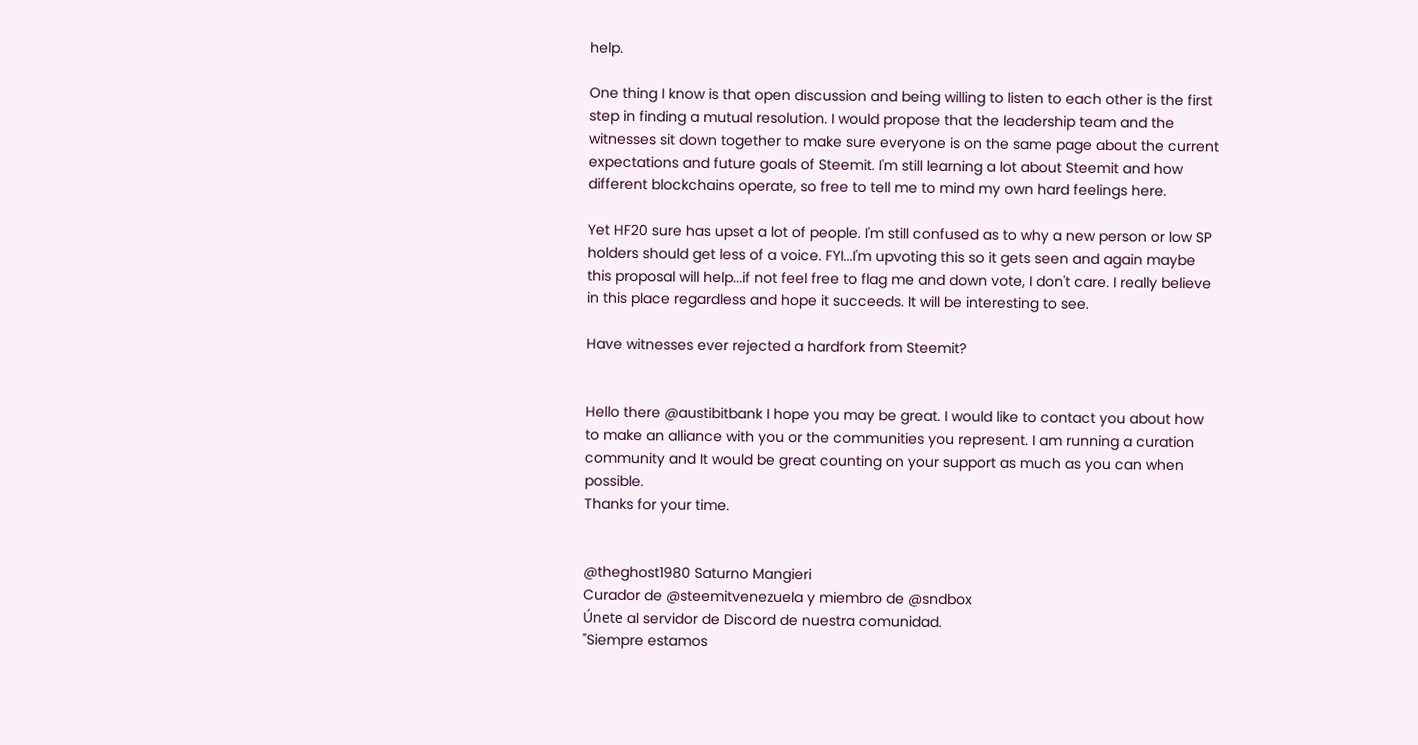help.

One thing I know is that open discussion and being willing to listen to each other is the first step in finding a mutual resolution. I would propose that the leadership team and the witnesses sit down together to make sure everyone is on the same page about the current expectations and future goals of Steemit. I'm still learning a lot about Steemit and how different blockchains operate, so free to tell me to mind my own hard feelings here.

Yet HF20 sure has upset a lot of people. I'm still confused as to why a new person or low SP holders should get less of a voice. FYI...I'm upvoting this so it gets seen and again maybe this proposal will help...if not feel free to flag me and down vote, I don't care. I really believe in this place regardless and hope it succeeds. It will be interesting to see.

Have witnesses ever rejected a hardfork from Steemit?


Hello there @austibitbank I hope you may be great. I would like to contact you about how to make an alliance with you or the communities you represent. I am running a curation community and It would be great counting on your support as much as you can when possible.
Thanks for your time.


@theghost1980 Saturno Mangieri
Curador de @steemitvenezuela y miembro de @sndbox
Únete al servidor de Discord de nuestra comunidad.
"Siempre estamos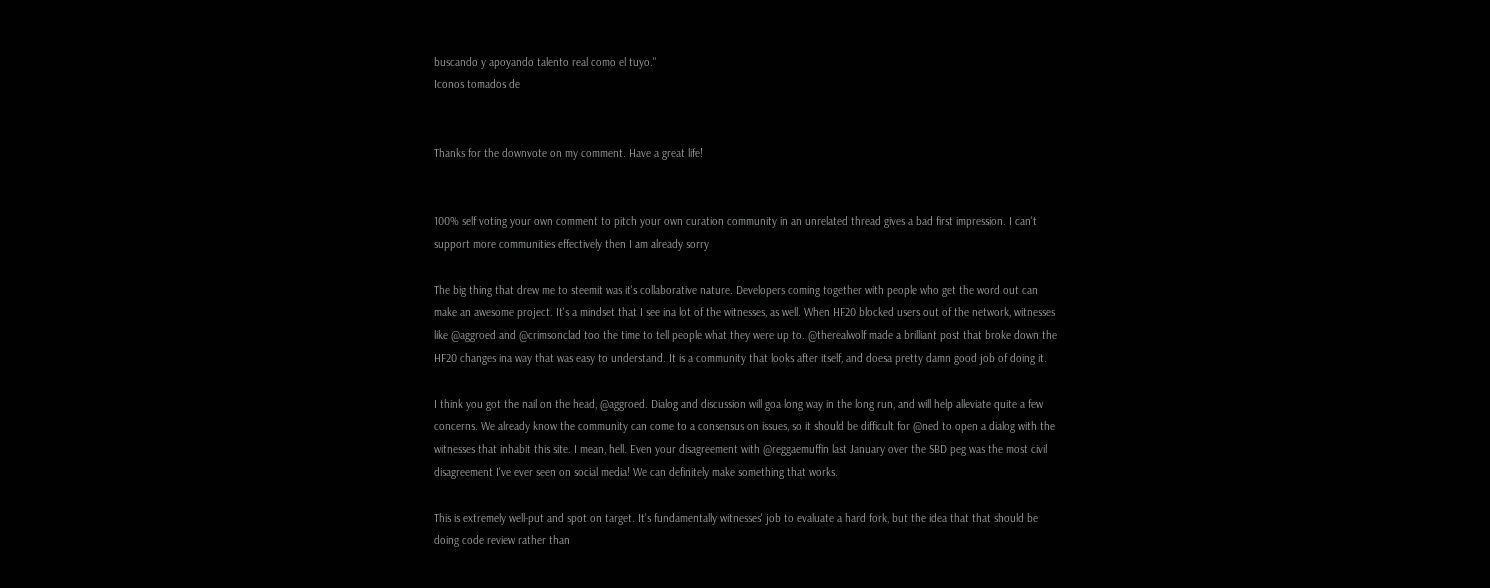buscando y apoyando talento real como el tuyo."
Iconos tomados de


Thanks for the downvote on my comment. Have a great life!


100% self voting your own comment to pitch your own curation community in an unrelated thread gives a bad first impression. I can't support more communities effectively then I am already sorry

The big thing that drew me to steemit was it's collaborative nature. Developers coming together with people who get the word out can make an awesome project. It's a mindset that I see ina lot of the witnesses, as well. When HF20 blocked users out of the network, witnesses like @aggroed and @crimsonclad too the time to tell people what they were up to. @therealwolf made a brilliant post that broke down the HF20 changes ina way that was easy to understand. It is a community that looks after itself, and doesa pretty damn good job of doing it.

I think you got the nail on the head, @aggroed. Dialog and discussion will goa long way in the long run, and will help alleviate quite a few concerns. We already know the community can come to a consensus on issues, so it should be difficult for @ned to open a dialog with the witnesses that inhabit this site. I mean, hell. Even your disagreement with @reggaemuffin last January over the SBD peg was the most civil disagreement I've ever seen on social media! We can definitely make something that works.

This is extremely well-put and spot on target. It's fundamentally witnesses' job to evaluate a hard fork, but the idea that that should be doing code review rather than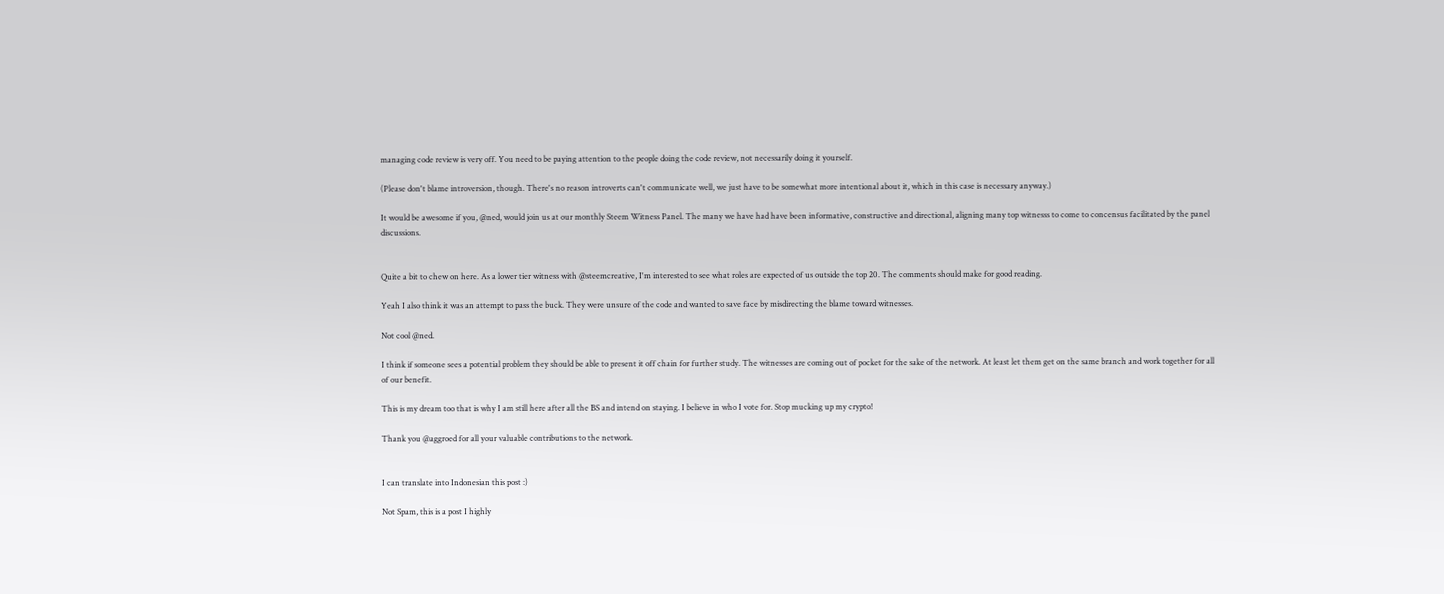managing code review is very off. You need to be paying attention to the people doing the code review, not necessarily doing it yourself.

(Please don't blame introversion, though. There's no reason introverts can't communicate well, we just have to be somewhat more intentional about it, which in this case is necessary anyway.)

It would be awesome if you, @ned, would join us at our monthly Steem Witness Panel. The many we have had have been informative, constructive and directional, aligning many top witnesss to come to concensus facilitated by the panel discussions.


Quite a bit to chew on here. As a lower tier witness with @steemcreative, I'm interested to see what roles are expected of us outside the top 20. The comments should make for good reading.

Yeah I also think it was an attempt to pass the buck. They were unsure of the code and wanted to save face by misdirecting the blame toward witnesses.

Not cool @ned.

I think if someone sees a potential problem they should be able to present it off chain for further study. The witnesses are coming out of pocket for the sake of the network. At least let them get on the same branch and work together for all of our benefit.

This is my dream too that is why I am still here after all the BS and intend on staying. I believe in who I vote for. Stop mucking up my crypto!

Thank you @aggroed for all your valuable contributions to the network.


I can translate into Indonesian this post :)

Not Spam, this is a post I highly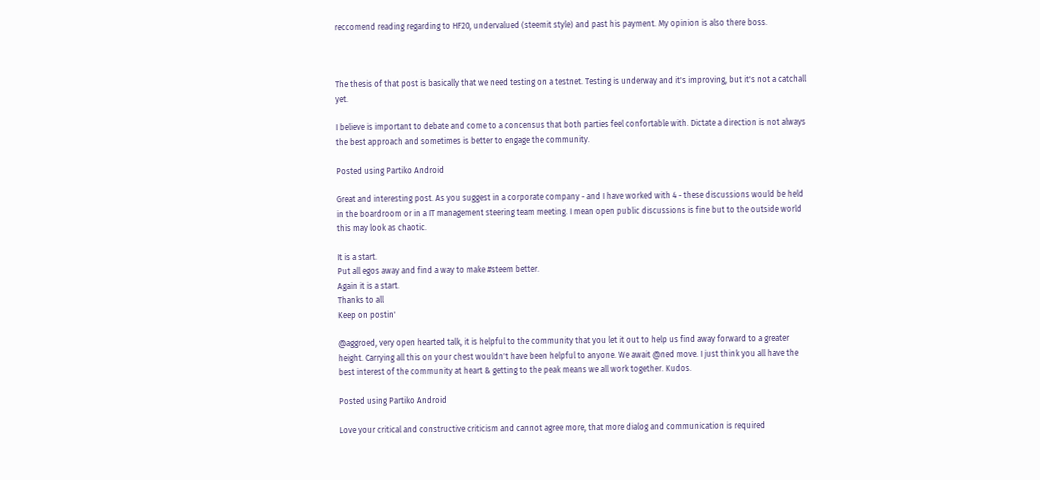reccomend reading regarding to HF20, undervalued (steemit style) and past his payment. My opinion is also there boss.



The thesis of that post is basically that we need testing on a testnet. Testing is underway and it's improving, but it's not a catchall yet.

I believe is important to debate and come to a concensus that both parties feel confortable with. Dictate a direction is not always the best approach and sometimes is better to engage the community.

Posted using Partiko Android

Great and interesting post. As you suggest in a corporate company - and I have worked with 4 - these discussions would be held in the boardroom or in a IT management steering team meeting. I mean open public discussions is fine but to the outside world this may look as chaotic.

It is a start.
Put all egos away and find a way to make #steem better.
Again it is a start.
Thanks to all
Keep on postin'

@aggroed, very open hearted talk, it is helpful to the community that you let it out to help us find away forward to a greater height. Carrying all this on your chest wouldn't have been helpful to anyone. We await @ned move. I just think you all have the best interest of the community at heart & getting to the peak means we all work together. Kudos.

Posted using Partiko Android

Love your critical and constructive criticism and cannot agree more, that more dialog and communication is required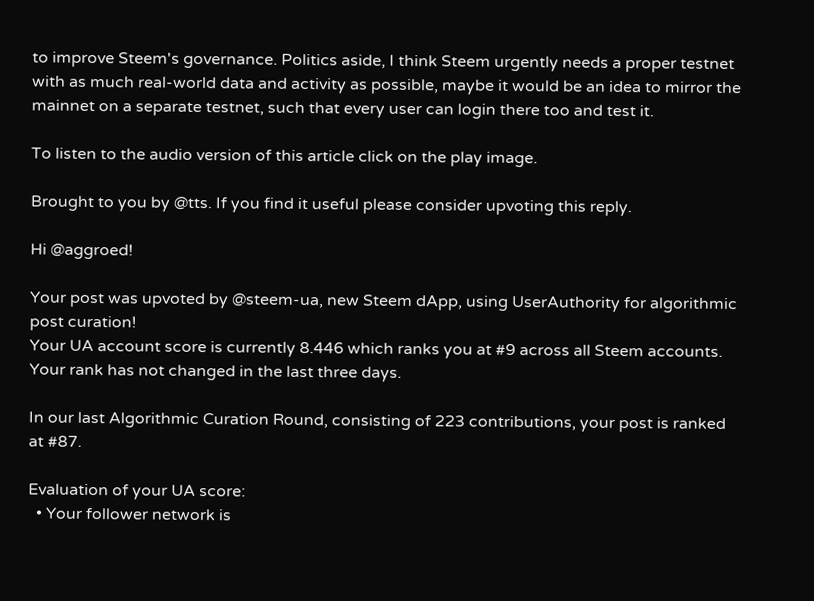to improve Steem's governance. Politics aside, I think Steem urgently needs a proper testnet with as much real-world data and activity as possible, maybe it would be an idea to mirror the mainnet on a separate testnet, such that every user can login there too and test it.

To listen to the audio version of this article click on the play image.

Brought to you by @tts. If you find it useful please consider upvoting this reply.

Hi @aggroed!

Your post was upvoted by @steem-ua, new Steem dApp, using UserAuthority for algorithmic post curation!
Your UA account score is currently 8.446 which ranks you at #9 across all Steem accounts.
Your rank has not changed in the last three days.

In our last Algorithmic Curation Round, consisting of 223 contributions, your post is ranked at #87.

Evaluation of your UA score:
  • Your follower network is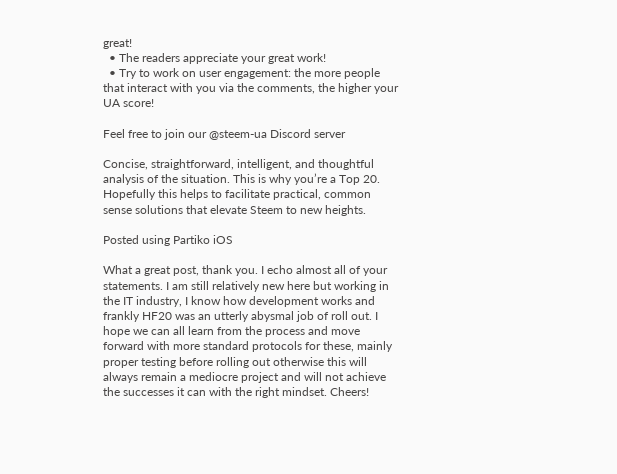great!
  • The readers appreciate your great work!
  • Try to work on user engagement: the more people that interact with you via the comments, the higher your UA score!

Feel free to join our @steem-ua Discord server

Concise, straightforward, intelligent, and thoughtful analysis of the situation. This is why you’re a Top 20. Hopefully this helps to facilitate practical, common sense solutions that elevate Steem to new heights.

Posted using Partiko iOS

What a great post, thank you. I echo almost all of your statements. I am still relatively new here but working in the IT industry, I know how development works and frankly HF20 was an utterly abysmal job of roll out. I hope we can all learn from the process and move forward with more standard protocols for these, mainly proper testing before rolling out otherwise this will always remain a mediocre project and will not achieve the successes it can with the right mindset. Cheers!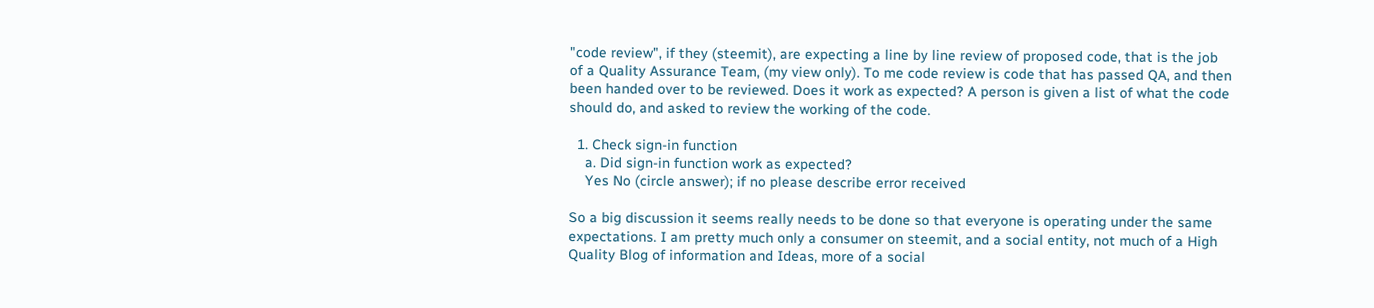"code review", if they (steemit), are expecting a line by line review of proposed code, that is the job of a Quality Assurance Team, (my view only). To me code review is code that has passed QA, and then been handed over to be reviewed. Does it work as expected? A person is given a list of what the code should do, and asked to review the working of the code.

  1. Check sign-in function
    a. Did sign-in function work as expected?
    Yes No (circle answer); if no please describe error received

So a big discussion it seems really needs to be done so that everyone is operating under the same expectations. I am pretty much only a consumer on steemit, and a social entity, not much of a High Quality Blog of information and Ideas, more of a social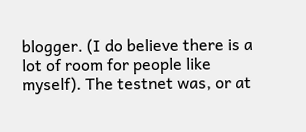blogger. (I do believe there is a lot of room for people like myself). The testnet was, or at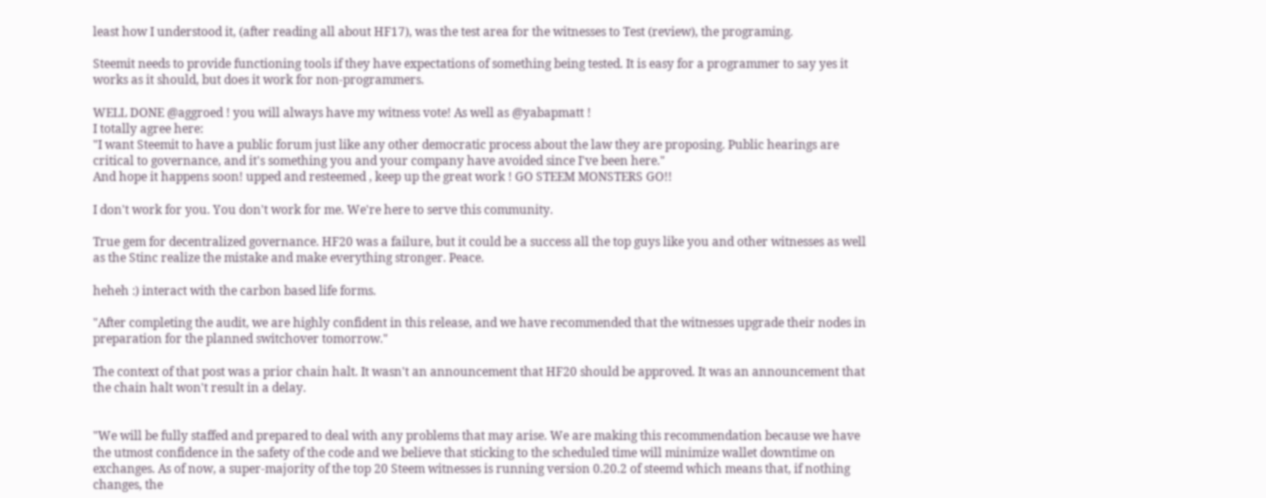least how I understood it, (after reading all about HF17), was the test area for the witnesses to Test (review), the programing.

Steemit needs to provide functioning tools if they have expectations of something being tested. It is easy for a programmer to say yes it works as it should, but does it work for non-programmers.

WELL DONE @aggroed ! you will always have my witness vote! As well as @yabapmatt !
I totally agree here:
"I want Steemit to have a public forum just like any other democratic process about the law they are proposing. Public hearings are critical to governance, and it's something you and your company have avoided since I've been here."
And hope it happens soon! upped and resteemed , keep up the great work ! GO STEEM MONSTERS GO!!

I don't work for you. You don't work for me. We're here to serve this community.

True gem for decentralized governance. HF20 was a failure, but it could be a success all the top guys like you and other witnesses as well as the Stinc realize the mistake and make everything stronger. Peace.

heheh :) interact with the carbon based life forms.

"After completing the audit, we are highly confident in this release, and we have recommended that the witnesses upgrade their nodes in preparation for the planned switchover tomorrow."

The context of that post was a prior chain halt. It wasn't an announcement that HF20 should be approved. It was an announcement that the chain halt won't result in a delay.


"We will be fully staffed and prepared to deal with any problems that may arise. We are making this recommendation because we have the utmost confidence in the safety of the code and we believe that sticking to the scheduled time will minimize wallet downtime on exchanges. As of now, a super-majority of the top 20 Steem witnesses is running version 0.20.2 of steemd which means that, if nothing changes, the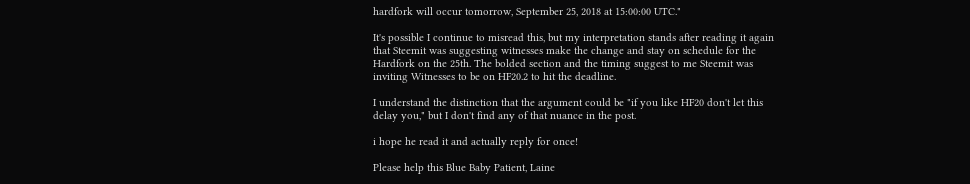hardfork will occur tomorrow, September 25, 2018 at 15:00:00 UTC."

It's possible I continue to misread this, but my interpretation stands after reading it again that Steemit was suggesting witnesses make the change and stay on schedule for the Hardfork on the 25th. The bolded section and the timing suggest to me Steemit was inviting Witnesses to be on HF20.2 to hit the deadline.

I understand the distinction that the argument could be "if you like HF20 don't let this delay you," but I don't find any of that nuance in the post.

i hope he read it and actually reply for once!

Please help this Blue Baby Patient, Laine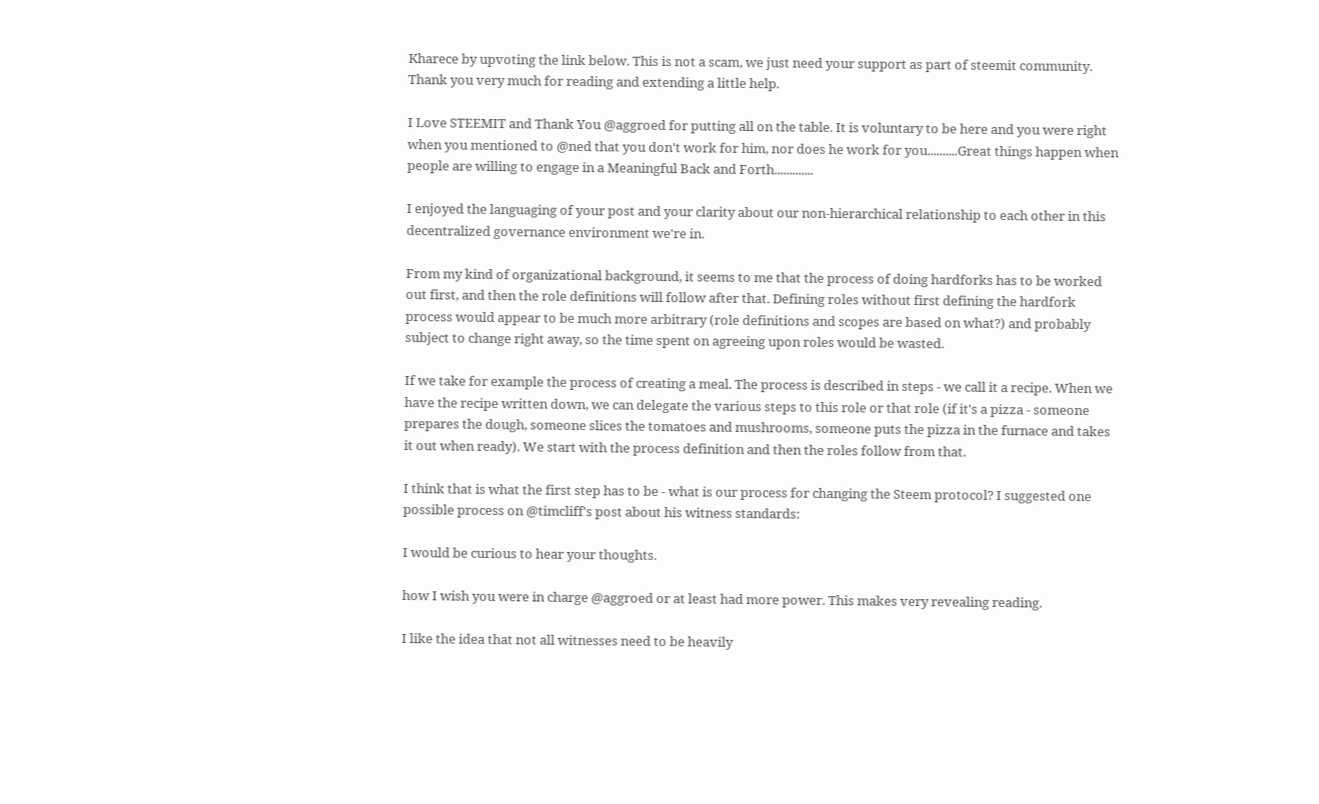Kharece by upvoting the link below. This is not a scam, we just need your support as part of steemit community. Thank you very much for reading and extending a little help.

I Love STEEMIT and Thank You @aggroed for putting all on the table. It is voluntary to be here and you were right when you mentioned to @ned that you don't work for him, nor does he work for you..........Great things happen when people are willing to engage in a Meaningful Back and Forth.............

I enjoyed the languaging of your post and your clarity about our non-hierarchical relationship to each other in this decentralized governance environment we're in.

From my kind of organizational background, it seems to me that the process of doing hardforks has to be worked out first, and then the role definitions will follow after that. Defining roles without first defining the hardfork process would appear to be much more arbitrary (role definitions and scopes are based on what?) and probably subject to change right away, so the time spent on agreeing upon roles would be wasted.

If we take for example the process of creating a meal. The process is described in steps - we call it a recipe. When we have the recipe written down, we can delegate the various steps to this role or that role (if it's a pizza - someone prepares the dough, someone slices the tomatoes and mushrooms, someone puts the pizza in the furnace and takes it out when ready). We start with the process definition and then the roles follow from that.

I think that is what the first step has to be - what is our process for changing the Steem protocol? I suggested one possible process on @timcliff's post about his witness standards:

I would be curious to hear your thoughts.

how I wish you were in charge @aggroed or at least had more power. This makes very revealing reading.

I like the idea that not all witnesses need to be heavily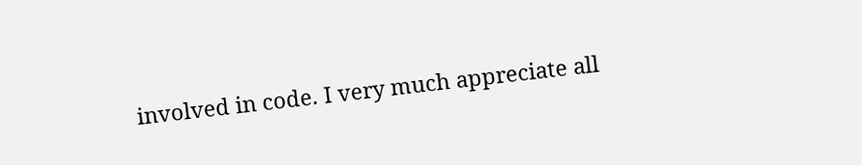involved in code. I very much appreciate all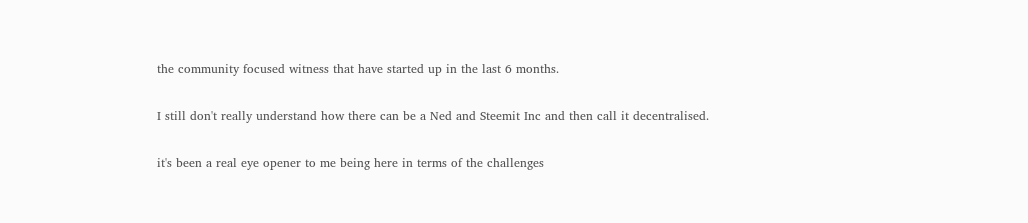the community focused witness that have started up in the last 6 months.

I still don't really understand how there can be a Ned and Steemit Inc and then call it decentralised.

it's been a real eye opener to me being here in terms of the challenges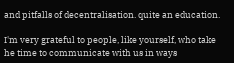and pitfalls of decentralisation. quite an education.

I'm very grateful to people, like yourself, who take he time to communicate with us in ways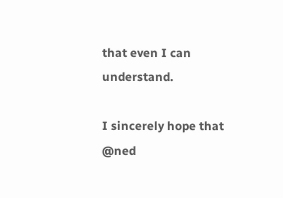that even I can understand.

I sincerely hope that @ned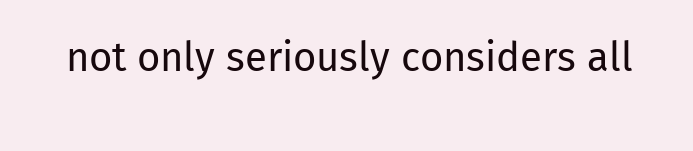not only seriously considers all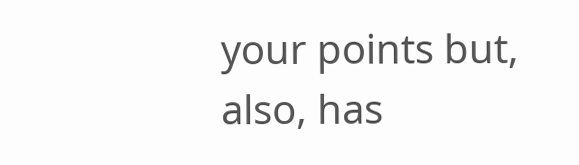your points but, also, has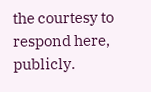the courtesy to respond here, publicly.